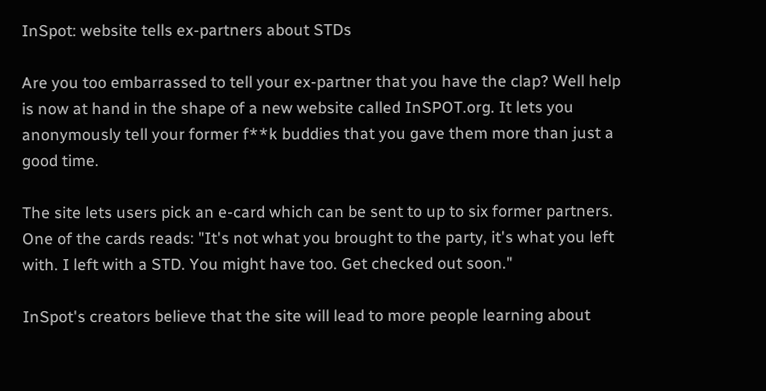InSpot: website tells ex-partners about STDs

Are you too embarrassed to tell your ex-partner that you have the clap? Well help is now at hand in the shape of a new website called InSPOT.org. It lets you anonymously tell your former f**k buddies that you gave them more than just a good time.

The site lets users pick an e-card which can be sent to up to six former partners. One of the cards reads: "It's not what you brought to the party, it's what you left with. I left with a STD. You might have too. Get checked out soon."

InSpot's creators believe that the site will lead to more people learning about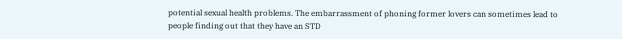potential sexual health problems. The embarrassment of phoning former lovers can sometimes lead to people finding out that they have an STD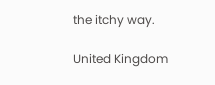the itchy way.

United Kingdom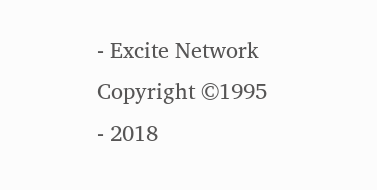- Excite Network Copyright ©1995 - 2018